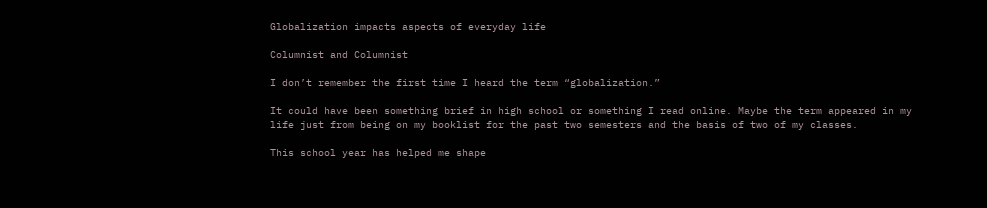Globalization impacts aspects of everyday life

Columnist and Columnist

I don’t remember the first time I heard the term “globalization.”

It could have been something brief in high school or something I read online. Maybe the term appeared in my life just from being on my booklist for the past two semesters and the basis of two of my classes.

This school year has helped me shape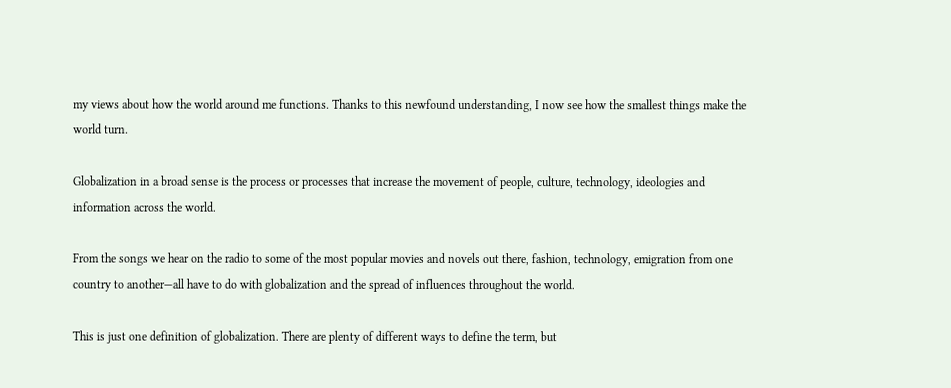my views about how the world around me functions. Thanks to this newfound understanding, I now see how the smallest things make the world turn.

Globalization in a broad sense is the process or processes that increase the movement of people, culture, technology, ideologies and information across the world.

From the songs we hear on the radio to some of the most popular movies and novels out there, fashion, technology, emigration from one country to another—all have to do with globalization and the spread of influences throughout the world.

This is just one definition of globalization. There are plenty of different ways to define the term, but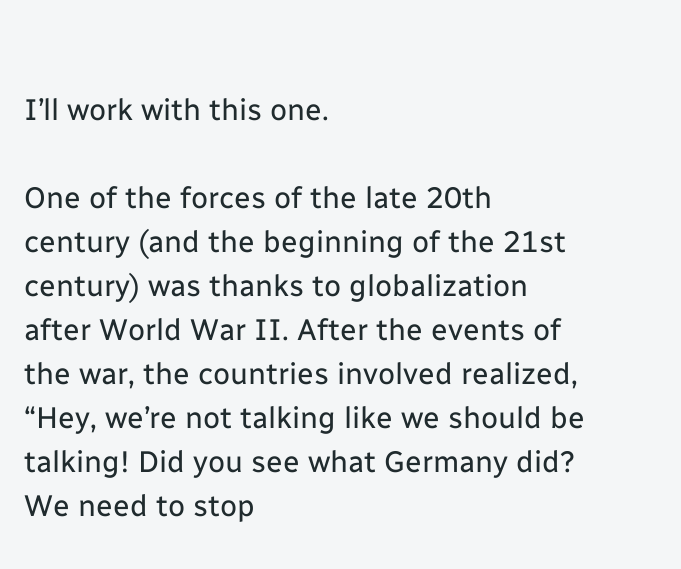I’ll work with this one.

One of the forces of the late 20th century (and the beginning of the 21st century) was thanks to globalization after World War II. After the events of the war, the countries involved realized, “Hey, we’re not talking like we should be talking! Did you see what Germany did? We need to stop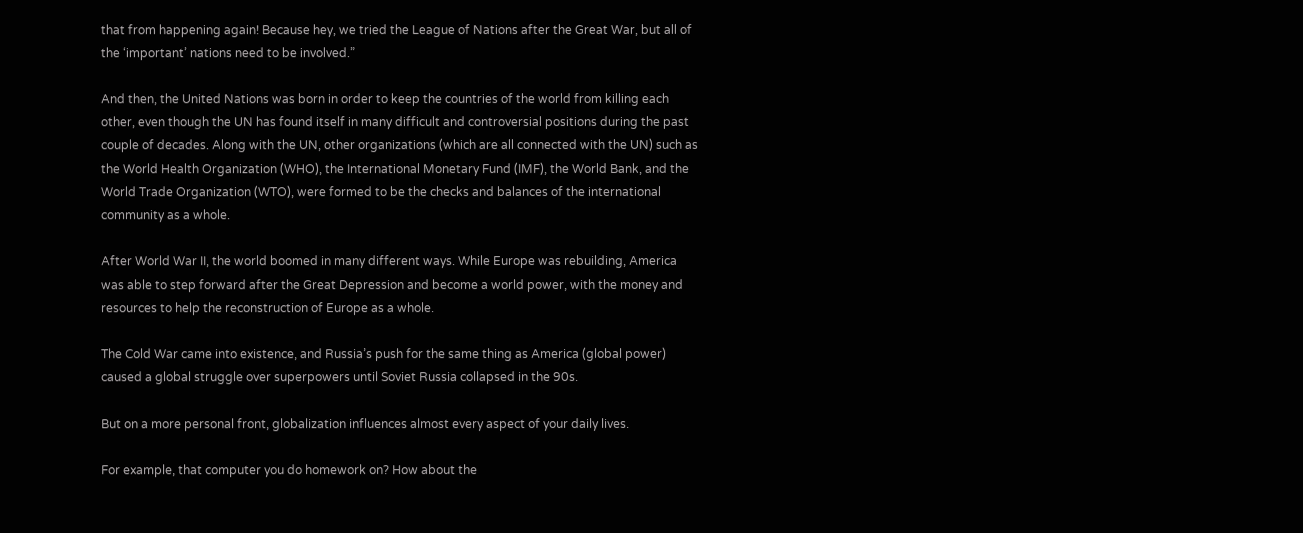that from happening again! Because hey, we tried the League of Nations after the Great War, but all of the ‘important’ nations need to be involved.”

And then, the United Nations was born in order to keep the countries of the world from killing each other, even though the UN has found itself in many difficult and controversial positions during the past couple of decades. Along with the UN, other organizations (which are all connected with the UN) such as the World Health Organization (WHO), the International Monetary Fund (IMF), the World Bank, and the World Trade Organization (WTO), were formed to be the checks and balances of the international community as a whole.

After World War II, the world boomed in many different ways. While Europe was rebuilding, America was able to step forward after the Great Depression and become a world power, with the money and resources to help the reconstruction of Europe as a whole.

The Cold War came into existence, and Russia’s push for the same thing as America (global power) caused a global struggle over superpowers until Soviet Russia collapsed in the 90s.

But on a more personal front, globalization influences almost every aspect of your daily lives.

For example, that computer you do homework on? How about the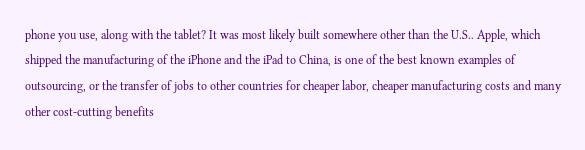phone you use, along with the tablet? It was most likely built somewhere other than the U.S.. Apple, which shipped the manufacturing of the iPhone and the iPad to China, is one of the best known examples of outsourcing, or the transfer of jobs to other countries for cheaper labor, cheaper manufacturing costs and many other cost-cutting benefits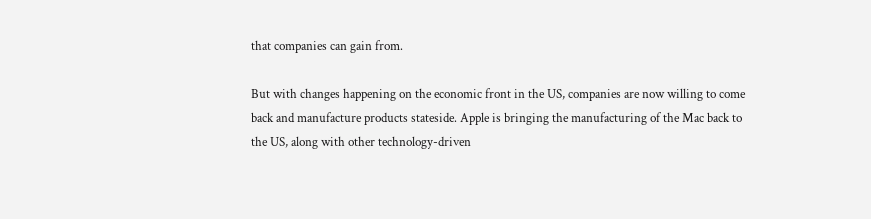that companies can gain from.

But with changes happening on the economic front in the US, companies are now willing to come back and manufacture products stateside. Apple is bringing the manufacturing of the Mac back to the US, along with other technology-driven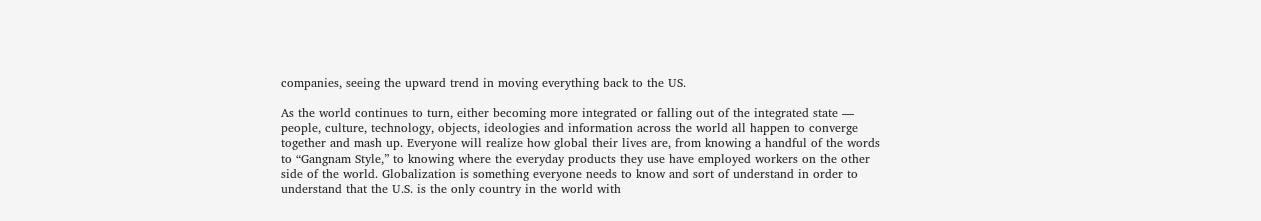companies, seeing the upward trend in moving everything back to the US.

As the world continues to turn, either becoming more integrated or falling out of the integrated state — people, culture, technology, objects, ideologies and information across the world all happen to converge together and mash up. Everyone will realize how global their lives are, from knowing a handful of the words to “Gangnam Style,” to knowing where the everyday products they use have employed workers on the other side of the world. Globalization is something everyone needs to know and sort of understand in order to understand that the U.S. is the only country in the world with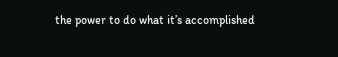the power to do what it’s accomplished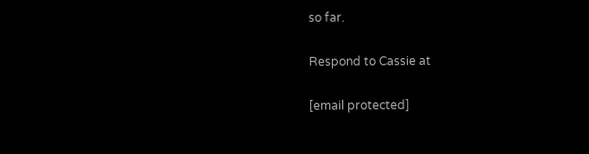so far.

Respond to Cassie at

[email protected]